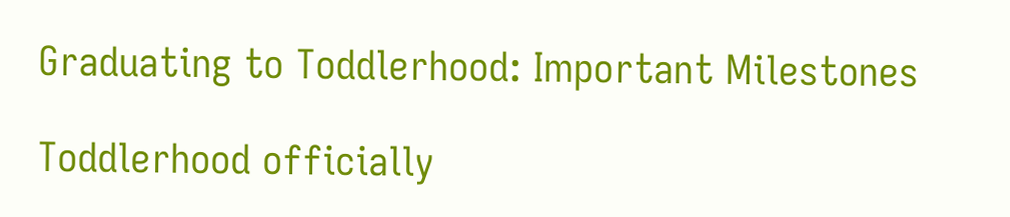Graduating to Toddlerhood: Important Milestones

Toddlerhood officially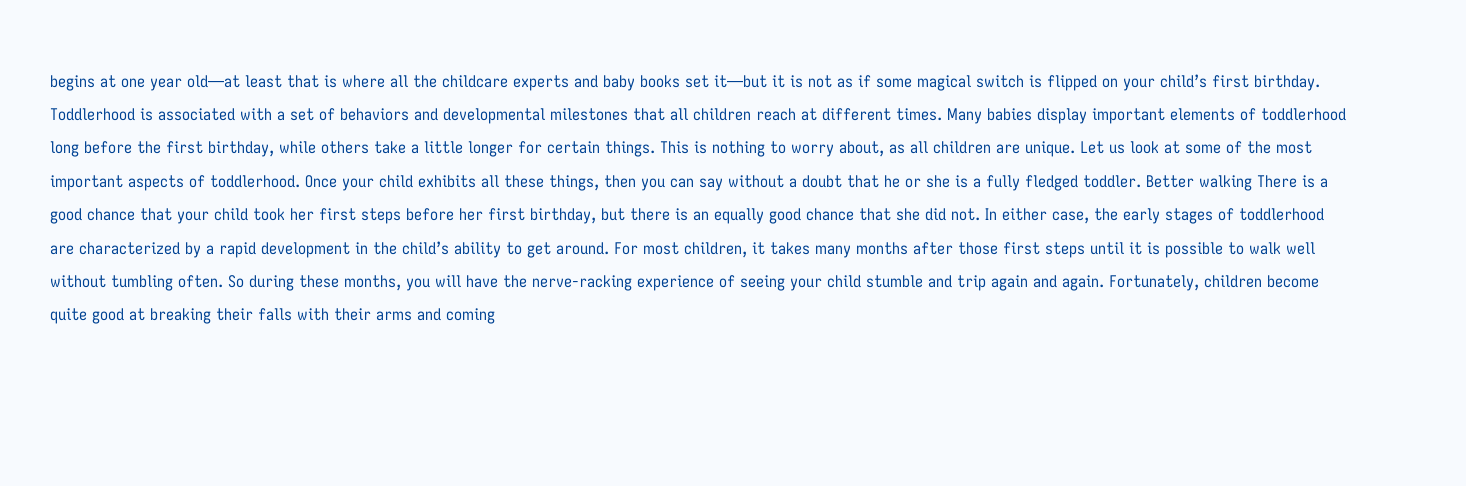begins at one year old—at least that is where all the childcare experts and baby books set it—but it is not as if some magical switch is flipped on your child’s first birthday. Toddlerhood is associated with a set of behaviors and developmental milestones that all children reach at different times. Many babies display important elements of toddlerhood long before the first birthday, while others take a little longer for certain things. This is nothing to worry about, as all children are unique. Let us look at some of the most important aspects of toddlerhood. Once your child exhibits all these things, then you can say without a doubt that he or she is a fully fledged toddler. Better walking There is a good chance that your child took her first steps before her first birthday, but there is an equally good chance that she did not. In either case, the early stages of toddlerhood are characterized by a rapid development in the child’s ability to get around. For most children, it takes many months after those first steps until it is possible to walk well without tumbling often. So during these months, you will have the nerve-racking experience of seeing your child stumble and trip again and again. Fortunately, children become quite good at breaking their falls with their arms and coming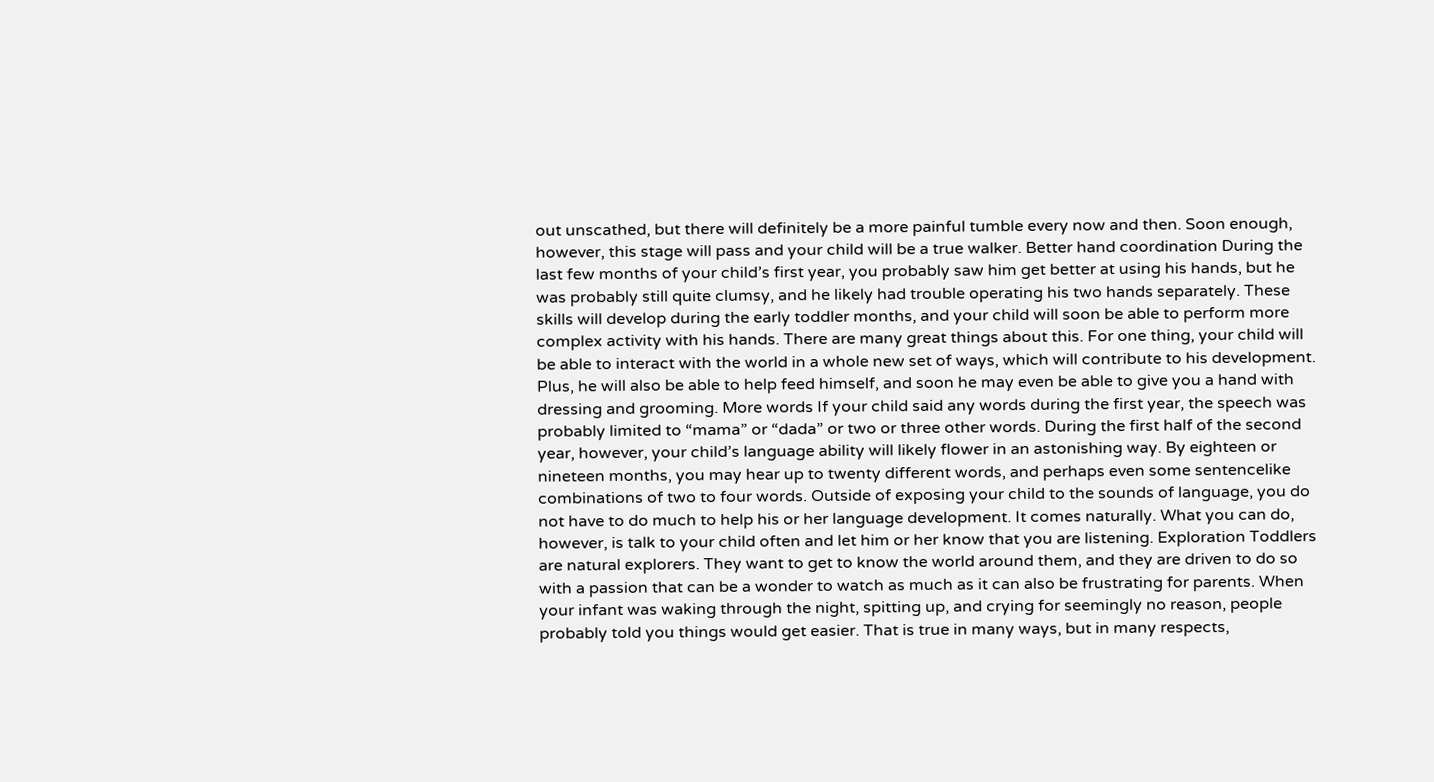out unscathed, but there will definitely be a more painful tumble every now and then. Soon enough, however, this stage will pass and your child will be a true walker. Better hand coordination During the last few months of your child’s first year, you probably saw him get better at using his hands, but he was probably still quite clumsy, and he likely had trouble operating his two hands separately. These skills will develop during the early toddler months, and your child will soon be able to perform more complex activity with his hands. There are many great things about this. For one thing, your child will be able to interact with the world in a whole new set of ways, which will contribute to his development. Plus, he will also be able to help feed himself, and soon he may even be able to give you a hand with dressing and grooming. More words If your child said any words during the first year, the speech was probably limited to “mama” or “dada” or two or three other words. During the first half of the second year, however, your child’s language ability will likely flower in an astonishing way. By eighteen or nineteen months, you may hear up to twenty different words, and perhaps even some sentencelike combinations of two to four words. Outside of exposing your child to the sounds of language, you do not have to do much to help his or her language development. It comes naturally. What you can do, however, is talk to your child often and let him or her know that you are listening. Exploration Toddlers are natural explorers. They want to get to know the world around them, and they are driven to do so with a passion that can be a wonder to watch as much as it can also be frustrating for parents. When your infant was waking through the night, spitting up, and crying for seemingly no reason, people probably told you things would get easier. That is true in many ways, but in many respects,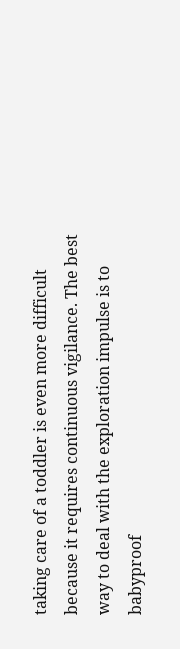taking care of a toddler is even more difficult because it requires continuous vigilance. The best way to deal with the exploration impulse is to babyproof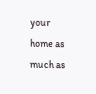your home as much as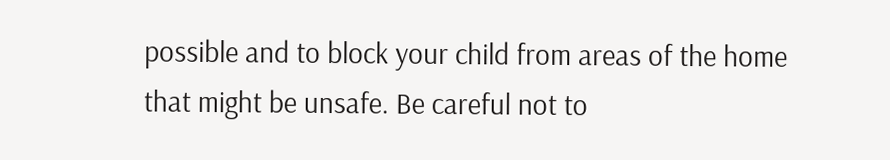possible and to block your child from areas of the home that might be unsafe. Be careful not to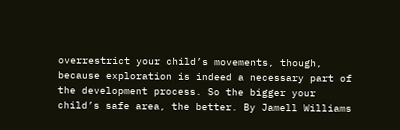overrestrict your child’s movements, though, because exploration is indeed a necessary part of the development process. So the bigger your child’s safe area, the better. By Jamell Williams